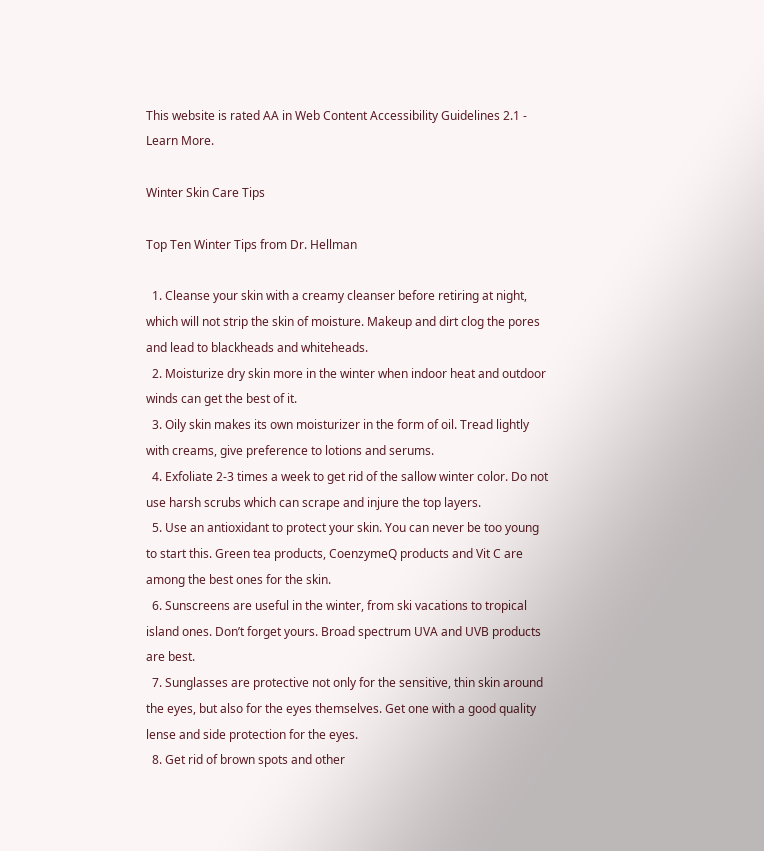This website is rated AA in Web Content Accessibility Guidelines 2.1 - Learn More.

Winter Skin Care Tips

Top Ten Winter Tips from Dr. Hellman

  1. Cleanse your skin with a creamy cleanser before retiring at night, which will not strip the skin of moisture. Makeup and dirt clog the pores and lead to blackheads and whiteheads.
  2. Moisturize dry skin more in the winter when indoor heat and outdoor winds can get the best of it.
  3. Oily skin makes its own moisturizer in the form of oil. Tread lightly with creams, give preference to lotions and serums.
  4. Exfoliate 2-3 times a week to get rid of the sallow winter color. Do not use harsh scrubs which can scrape and injure the top layers.
  5. Use an antioxidant to protect your skin. You can never be too young to start this. Green tea products, CoenzymeQ products and Vit C are among the best ones for the skin.
  6. Sunscreens are useful in the winter, from ski vacations to tropical island ones. Don’t forget yours. Broad spectrum UVA and UVB products are best.
  7. Sunglasses are protective not only for the sensitive, thin skin around the eyes, but also for the eyes themselves. Get one with a good quality lense and side protection for the eyes.
  8. Get rid of brown spots and other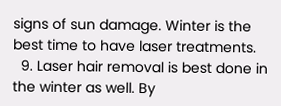signs of sun damage. Winter is the best time to have laser treatments.
  9. Laser hair removal is best done in the winter as well. By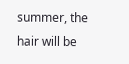summer, the hair will be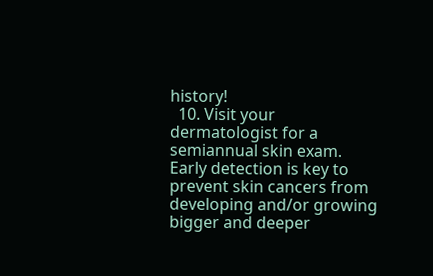history!
  10. Visit your dermatologist for a semiannual skin exam. Early detection is key to prevent skin cancers from developing and/or growing bigger and deeper